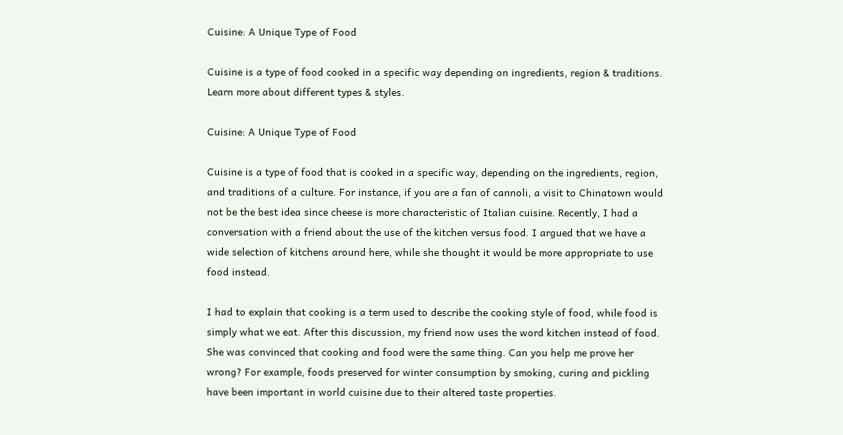Cuisine: A Unique Type of Food

Cuisine is a type of food cooked in a specific way depending on ingredients, region & traditions. Learn more about different types & styles.

Cuisine: A Unique Type of Food

Cuisine is a type of food that is cooked in a specific way, depending on the ingredients, region, and traditions of a culture. For instance, if you are a fan of cannoli, a visit to Chinatown would not be the best idea since cheese is more characteristic of Italian cuisine. Recently, I had a conversation with a friend about the use of the kitchen versus food. I argued that we have a wide selection of kitchens around here, while she thought it would be more appropriate to use food instead.

I had to explain that cooking is a term used to describe the cooking style of food, while food is simply what we eat. After this discussion, my friend now uses the word kitchen instead of food. She was convinced that cooking and food were the same thing. Can you help me prove her wrong? For example, foods preserved for winter consumption by smoking, curing and pickling have been important in world cuisine due to their altered taste properties.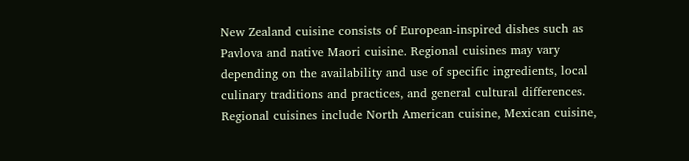New Zealand cuisine consists of European-inspired dishes such as Pavlova and native Maori cuisine. Regional cuisines may vary depending on the availability and use of specific ingredients, local culinary traditions and practices, and general cultural differences. Regional cuisines include North American cuisine, Mexican cuisine,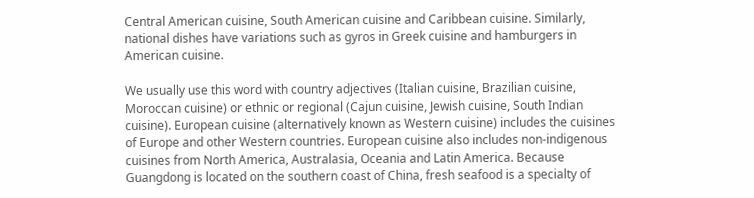Central American cuisine, South American cuisine and Caribbean cuisine. Similarly, national dishes have variations such as gyros in Greek cuisine and hamburgers in American cuisine.

We usually use this word with country adjectives (Italian cuisine, Brazilian cuisine, Moroccan cuisine) or ethnic or regional (Cajun cuisine, Jewish cuisine, South Indian cuisine). European cuisine (alternatively known as Western cuisine) includes the cuisines of Europe and other Western countries. European cuisine also includes non-indigenous cuisines from North America, Australasia, Oceania and Latin America. Because Guangdong is located on the southern coast of China, fresh seafood is a specialty of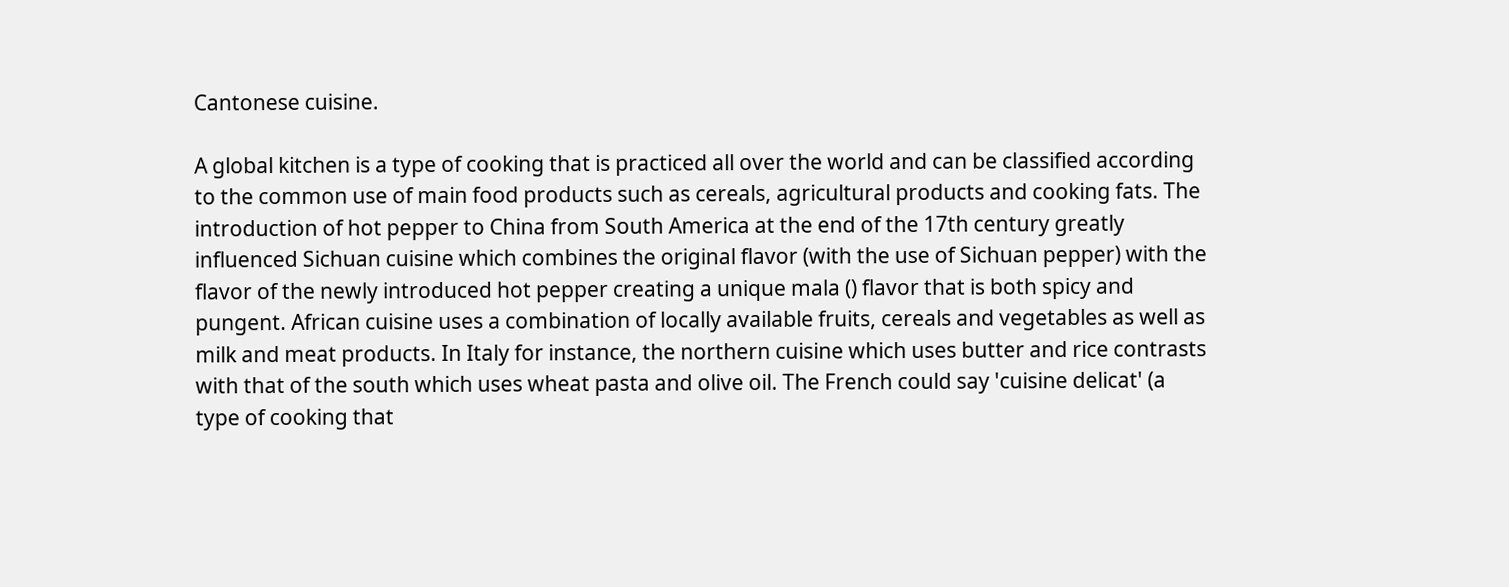Cantonese cuisine.

A global kitchen is a type of cooking that is practiced all over the world and can be classified according to the common use of main food products such as cereals, agricultural products and cooking fats. The introduction of hot pepper to China from South America at the end of the 17th century greatly influenced Sichuan cuisine which combines the original flavor (with the use of Sichuan pepper) with the flavor of the newly introduced hot pepper creating a unique mala () flavor that is both spicy and pungent. African cuisine uses a combination of locally available fruits, cereals and vegetables as well as milk and meat products. In Italy for instance, the northern cuisine which uses butter and rice contrasts with that of the south which uses wheat pasta and olive oil. The French could say 'cuisine delicat' (a type of cooking that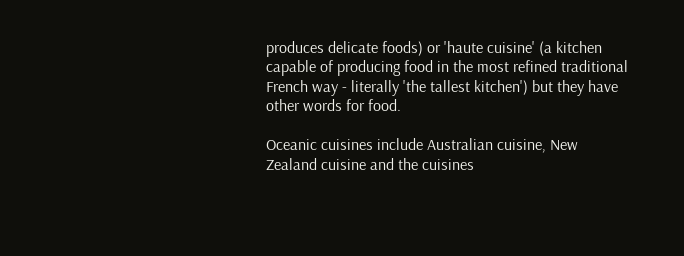produces delicate foods) or 'haute cuisine' (a kitchen capable of producing food in the most refined traditional French way - literally 'the tallest kitchen') but they have other words for food.

Oceanic cuisines include Australian cuisine, New Zealand cuisine and the cuisines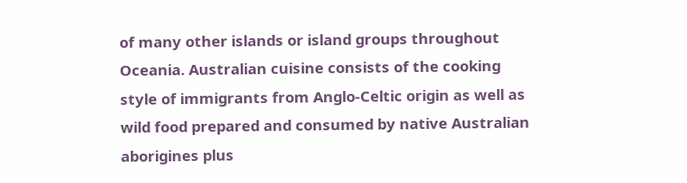of many other islands or island groups throughout Oceania. Australian cuisine consists of the cooking style of immigrants from Anglo-Celtic origin as well as wild food prepared and consumed by native Australian aborigines plus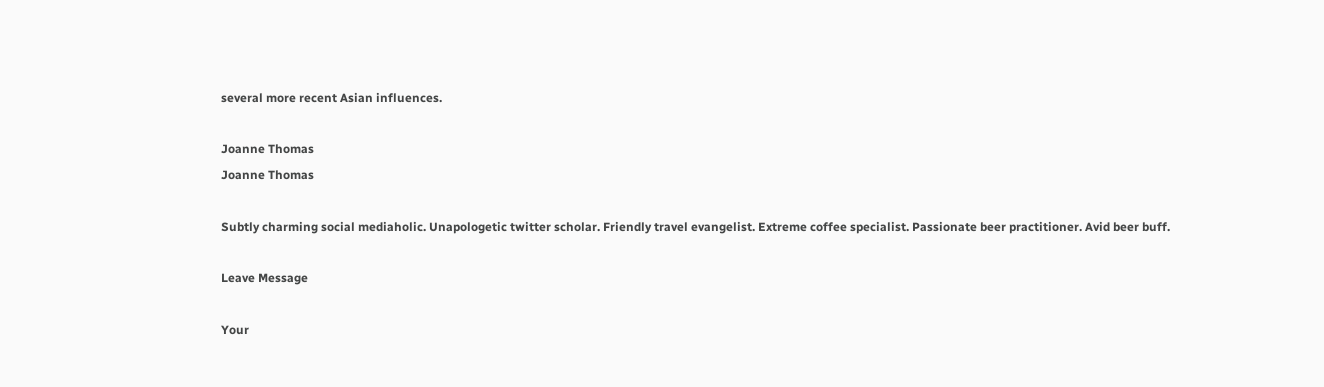several more recent Asian influences.

Joanne Thomas
Joanne Thomas

Subtly charming social mediaholic. Unapologetic twitter scholar. Friendly travel evangelist. Extreme coffee specialist. Passionate beer practitioner. Avid beer buff.

Leave Message

Your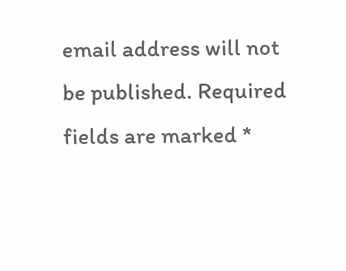email address will not be published. Required fields are marked *